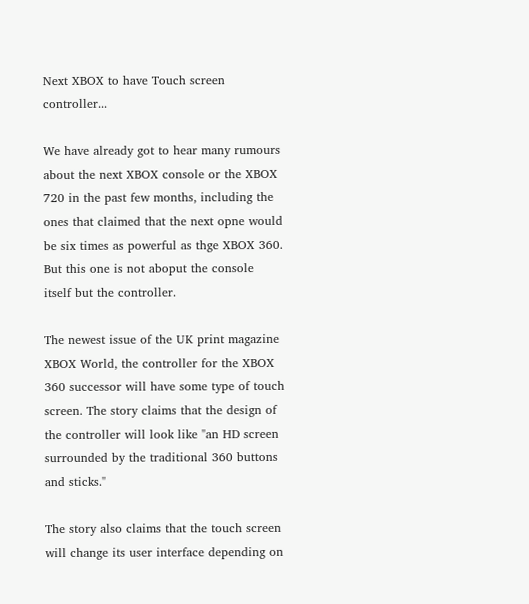Next XBOX to have Touch screen controller...

We have already got to hear many rumours about the next XBOX console or the XBOX 720 in the past few months, including the ones that claimed that the next opne would be six times as powerful as thge XBOX 360.
But this one is not aboput the console itself but the controller.

The newest issue of the UK print magazine XBOX World, the controller for the XBOX 360 successor will have some type of touch screen. The story claims that the design of the controller will look like "an HD screen surrounded by the traditional 360 buttons and sticks."

The story also claims that the touch screen will change its user interface depending on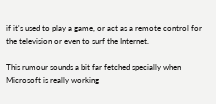if it's used to play a game, or act as a remote control for the television or even to surf the Internet.

This rumour sounds a bit far fetched specially when Microsoft is really working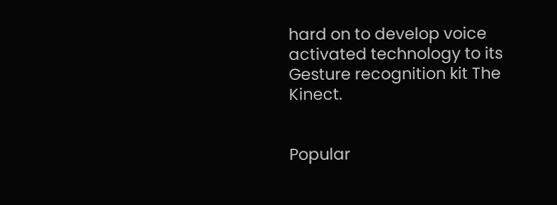hard on to develop voice activated technology to its Gesture recognition kit The Kinect.


Popular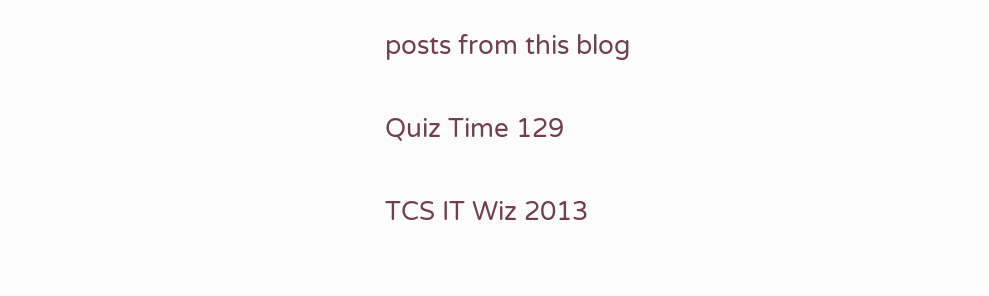posts from this blog

Quiz Time 129

TCS IT Wiz 2013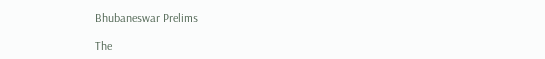Bhubaneswar Prelims

The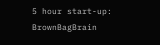5 hour start-up: BrownBagBrain